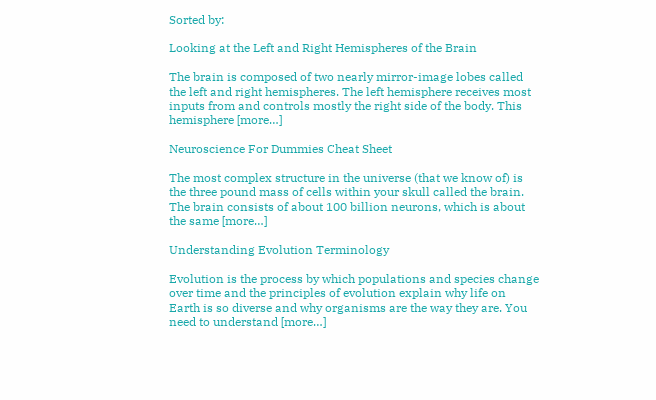Sorted by:

Looking at the Left and Right Hemispheres of the Brain

The brain is composed of two nearly mirror-image lobes called the left and right hemispheres. The left hemisphere receives most inputs from and controls mostly the right side of the body. This hemisphere [more…]

Neuroscience For Dummies Cheat Sheet

The most complex structure in the universe (that we know of) is the three pound mass of cells within your skull called the brain. The brain consists of about 100 billion neurons, which is about the same [more…]

Understanding Evolution Terminology

Evolution is the process by which populations and species change over time and the principles of evolution explain why life on Earth is so diverse and why organisms are the way they are. You need to understand [more…]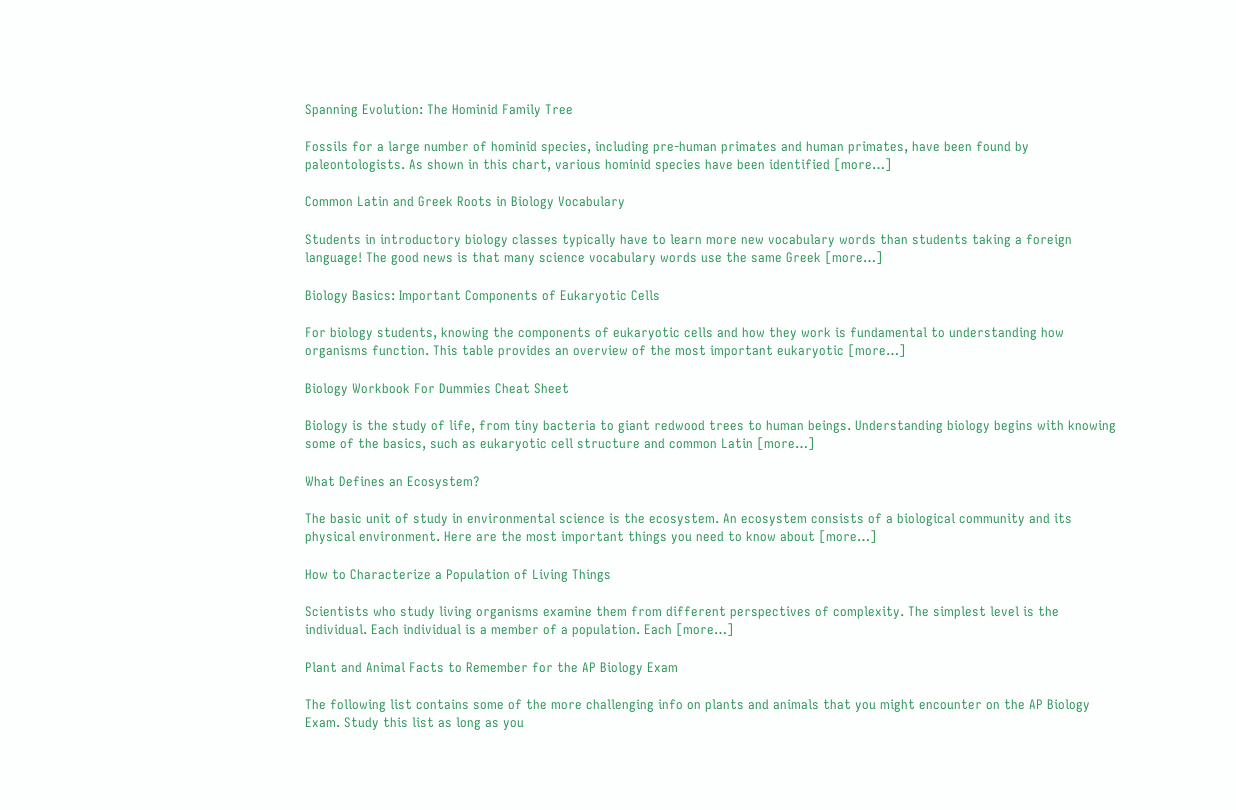Spanning Evolution: The Hominid Family Tree

Fossils for a large number of hominid species, including pre-human primates and human primates, have been found by paleontologists. As shown in this chart, various hominid species have been identified [more…]

Common Latin and Greek Roots in Biology Vocabulary

Students in introductory biology classes typically have to learn more new vocabulary words than students taking a foreign language! The good news is that many science vocabulary words use the same Greek [more…]

Biology Basics: Important Components of Eukaryotic Cells

For biology students, knowing the components of eukaryotic cells and how they work is fundamental to understanding how organisms function. This table provides an overview of the most important eukaryotic [more…]

Biology Workbook For Dummies Cheat Sheet

Biology is the study of life, from tiny bacteria to giant redwood trees to human beings. Understanding biology begins with knowing some of the basics, such as eukaryotic cell structure and common Latin [more…]

What Defines an Ecosystem?

The basic unit of study in environmental science is the ecosystem. An ecosystem consists of a biological community and its physical environment. Here are the most important things you need to know about [more…]

How to Characterize a Population of Living Things

Scientists who study living organisms examine them from different perspectives of complexity. The simplest level is the individual. Each individual is a member of a population. Each [more…]

Plant and Animal Facts to Remember for the AP Biology Exam

The following list contains some of the more challenging info on plants and animals that you might encounter on the AP Biology Exam. Study this list as long as you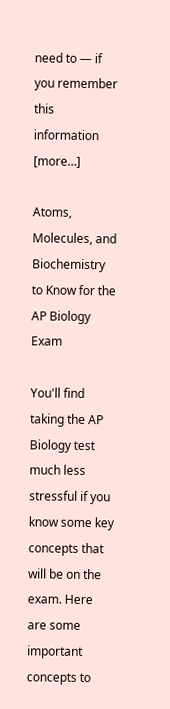need to — if you remember this information [more…]

Atoms, Molecules, and Biochemistry to Know for the AP Biology Exam

You'll find taking the AP Biology test much less stressful if you know some key concepts that will be on the exam. Here are some important concepts to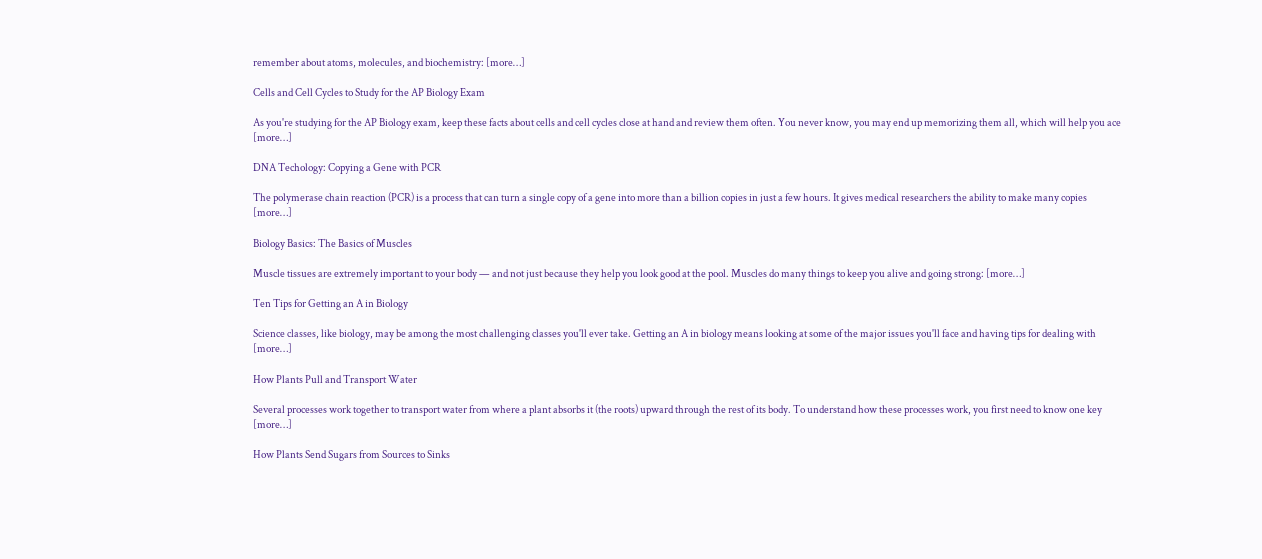remember about atoms, molecules, and biochemistry: [more…]

Cells and Cell Cycles to Study for the AP Biology Exam

As you're studying for the AP Biology exam, keep these facts about cells and cell cycles close at hand and review them often. You never know, you may end up memorizing them all, which will help you ace [more…]

DNA Techology: Copying a Gene with PCR

The polymerase chain reaction (PCR) is a process that can turn a single copy of a gene into more than a billion copies in just a few hours. It gives medical researchers the ability to make many copies [more…]

Biology Basics: The Basics of Muscles

Muscle tissues are extremely important to your body — and not just because they help you look good at the pool. Muscles do many things to keep you alive and going strong: [more…]

Ten Tips for Getting an A in Biology

Science classes, like biology, may be among the most challenging classes you'll ever take. Getting an A in biology means looking at some of the major issues you'll face and having tips for dealing with [more…]

How Plants Pull and Transport Water

Several processes work together to transport water from where a plant absorbs it (the roots) upward through the rest of its body. To understand how these processes work, you first need to know one key [more…]

How Plants Send Sugars from Sources to Sinks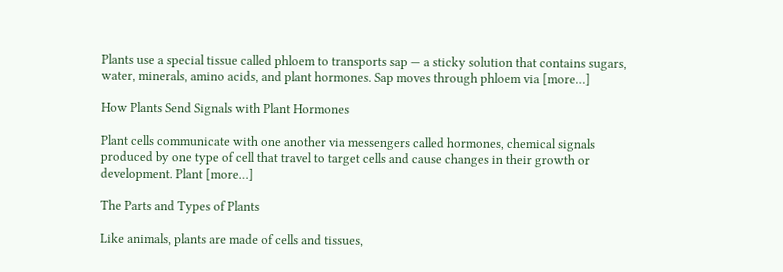Plants use a special tissue called phloem to transports sap — a sticky solution that contains sugars, water, minerals, amino acids, and plant hormones. Sap moves through phloem via [more…]

How Plants Send Signals with Plant Hormones

Plant cells communicate with one another via messengers called hormones, chemical signals produced by one type of cell that travel to target cells and cause changes in their growth or development. Plant [more…]

The Parts and Types of Plants

Like animals, plants are made of cells and tissues,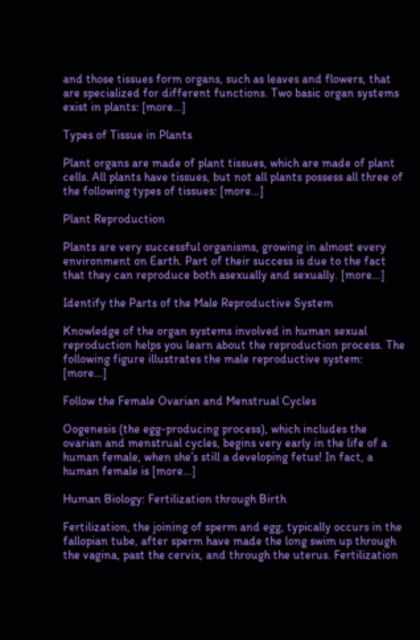and those tissues form organs, such as leaves and flowers, that are specialized for different functions. Two basic organ systems exist in plants: [more…]

Types of Tissue in Plants

Plant organs are made of plant tissues, which are made of plant cells. All plants have tissues, but not all plants possess all three of the following types of tissues: [more…]

Plant Reproduction

Plants are very successful organisms, growing in almost every environment on Earth. Part of their success is due to the fact that they can reproduce both asexually and sexually. [more…]

Identify the Parts of the Male Reproductive System

Knowledge of the organ systems involved in human sexual reproduction helps you learn about the reproduction process. The following figure illustrates the male reproductive system: [more…]

Follow the Female Ovarian and Menstrual Cycles

Oogenesis (the egg-producing process), which includes the ovarian and menstrual cycles, begins very early in the life of a human female, when she’s still a developing fetus! In fact, a human female is [more…]

Human Biology: Fertilization through Birth

Fertilization, the joining of sperm and egg, typically occurs in the fallopian tube, after sperm have made the long swim up through the vagina, past the cervix, and through the uterus. Fertilization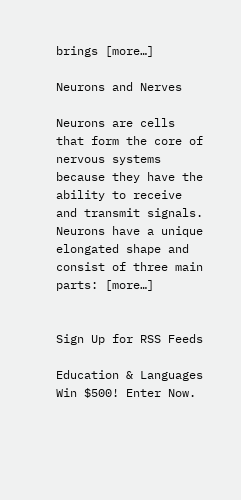brings [more…]

Neurons and Nerves

Neurons are cells that form the core of nervous systems because they have the ability to receive and transmit signals. Neurons have a unique elongated shape and consist of three main parts: [more…]


Sign Up for RSS Feeds

Education & Languages
Win $500! Enter Now.